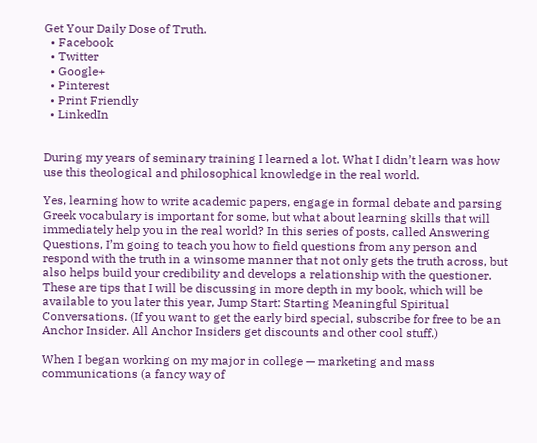Get Your Daily Dose of Truth.
  • Facebook
  • Twitter
  • Google+
  • Pinterest
  • Print Friendly
  • LinkedIn


During my years of seminary training I learned a lot. What I didn’t learn was how use this theological and philosophical knowledge in the real world.

Yes, learning how to write academic papers, engage in formal debate and parsing Greek vocabulary is important for some, but what about learning skills that will immediately help you in the real world? In this series of posts, called Answering Questions, I’m going to teach you how to field questions from any person and respond with the truth in a winsome manner that not only gets the truth across, but also helps build your credibility and develops a relationship with the questioner. These are tips that I will be discussing in more depth in my book, which will be available to you later this year, Jump Start: Starting Meaningful Spiritual Conversations. (If you want to get the early bird special, subscribe for free to be an Anchor Insider. All Anchor Insiders get discounts and other cool stuff.)

When I began working on my major in college — marketing and mass communications (a fancy way of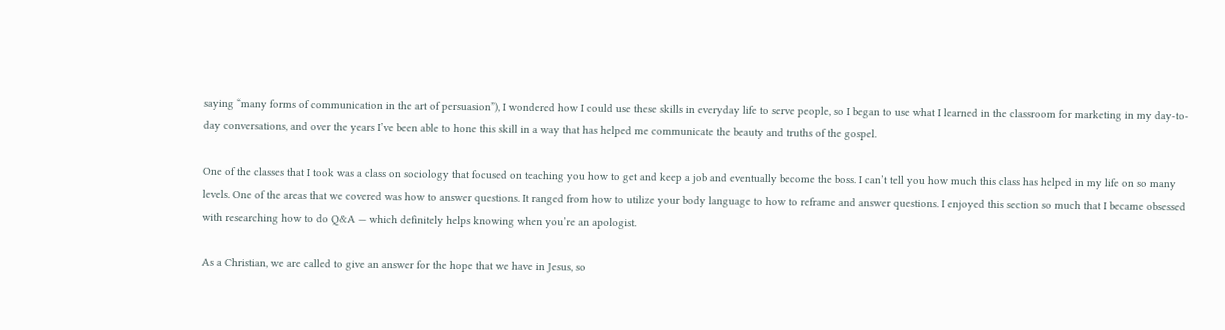saying “many forms of communication in the art of persuasion”), I wondered how I could use these skills in everyday life to serve people, so I began to use what I learned in the classroom for marketing in my day-to-day conversations, and over the years I’ve been able to hone this skill in a way that has helped me communicate the beauty and truths of the gospel.

One of the classes that I took was a class on sociology that focused on teaching you how to get and keep a job and eventually become the boss. I can’t tell you how much this class has helped in my life on so many levels. One of the areas that we covered was how to answer questions. It ranged from how to utilize your body language to how to reframe and answer questions. I enjoyed this section so much that I became obsessed with researching how to do Q&A — which definitely helps knowing when you’re an apologist.

As a Christian, we are called to give an answer for the hope that we have in Jesus, so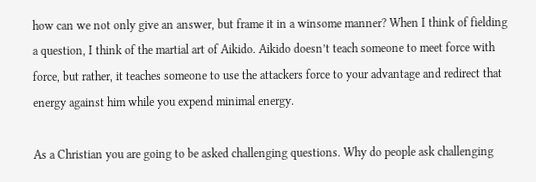how can we not only give an answer, but frame it in a winsome manner? When I think of fielding a question, I think of the martial art of Aikido. Aikido doesn’t teach someone to meet force with force, but rather, it teaches someone to use the attackers force to your advantage and redirect that energy against him while you expend minimal energy.

As a Christian you are going to be asked challenging questions. Why do people ask challenging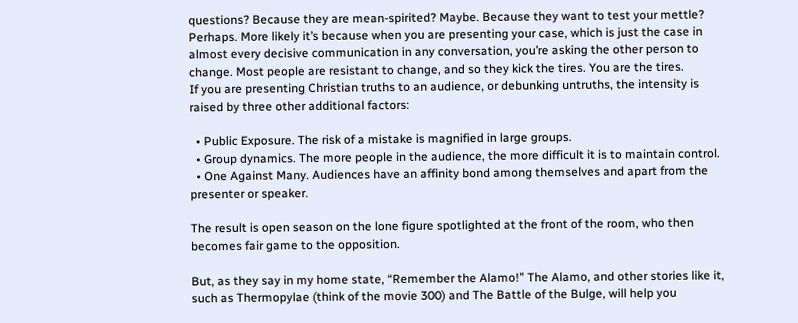questions? Because they are mean-spirited? Maybe. Because they want to test your mettle? Perhaps. More likely it’s because when you are presenting your case, which is just the case in almost every decisive communication in any conversation, you’re asking the other person to change. Most people are resistant to change, and so they kick the tires. You are the tires.
If you are presenting Christian truths to an audience, or debunking untruths, the intensity is raised by three other additional factors:

  • Public Exposure. The risk of a mistake is magnified in large groups.
  • Group dynamics. The more people in the audience, the more difficult it is to maintain control.
  • One Against Many. Audiences have an affinity bond among themselves and apart from the presenter or speaker.

The result is open season on the lone figure spotlighted at the front of the room, who then becomes fair game to the opposition.

But, as they say in my home state, “Remember the Alamo!” The Alamo, and other stories like it, such as Thermopylae (think of the movie 300) and The Battle of the Bulge, will help you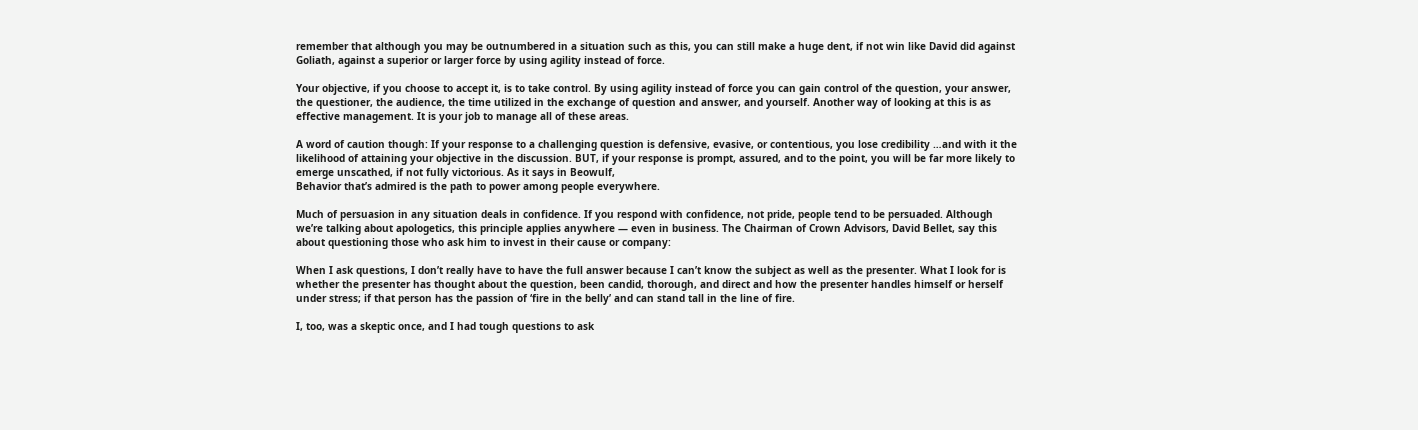remember that although you may be outnumbered in a situation such as this, you can still make a huge dent, if not win like David did against Goliath, against a superior or larger force by using agility instead of force.

Your objective, if you choose to accept it, is to take control. By using agility instead of force you can gain control of the question, your answer, the questioner, the audience, the time utilized in the exchange of question and answer, and yourself. Another way of looking at this is as effective management. It is your job to manage all of these areas.

A word of caution though: If your response to a challenging question is defensive, evasive, or contentious, you lose credibility …and with it the likelihood of attaining your objective in the discussion. BUT, if your response is prompt, assured, and to the point, you will be far more likely to emerge unscathed, if not fully victorious. As it says in Beowulf,
Behavior that’s admired is the path to power among people everywhere.

Much of persuasion in any situation deals in confidence. If you respond with confidence, not pride, people tend to be persuaded. Although we’re talking about apologetics, this principle applies anywhere — even in business. The Chairman of Crown Advisors, David Bellet, say this about questioning those who ask him to invest in their cause or company:

When I ask questions, I don’t really have to have the full answer because I can’t know the subject as well as the presenter. What I look for is whether the presenter has thought about the question, been candid, thorough, and direct and how the presenter handles himself or herself under stress; if that person has the passion of ‘fire in the belly’ and can stand tall in the line of fire.

I, too, was a skeptic once, and I had tough questions to ask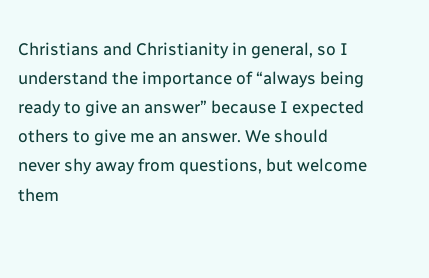Christians and Christianity in general, so I understand the importance of “always being ready to give an answer” because I expected others to give me an answer. We should never shy away from questions, but welcome them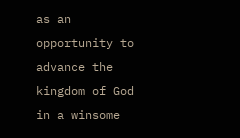as an opportunity to advance the kingdom of God in a winsome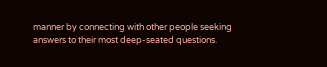manner by connecting with other people seeking answers to their most deep-seated questions.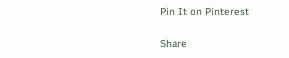Pin It on Pinterest

Share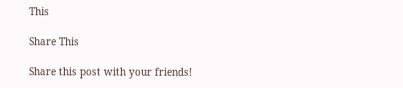This

Share This

Share this post with your friends!